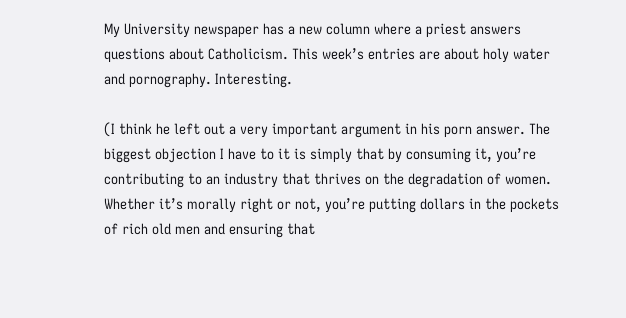My University newspaper has a new column where a priest answers questions about Catholicism. This week’s entries are about holy water and pornography. Interesting.

(I think he left out a very important argument in his porn answer. The biggest objection I have to it is simply that by consuming it, you’re contributing to an industry that thrives on the degradation of women. Whether it’s morally right or not, you’re putting dollars in the pockets of rich old men and ensuring that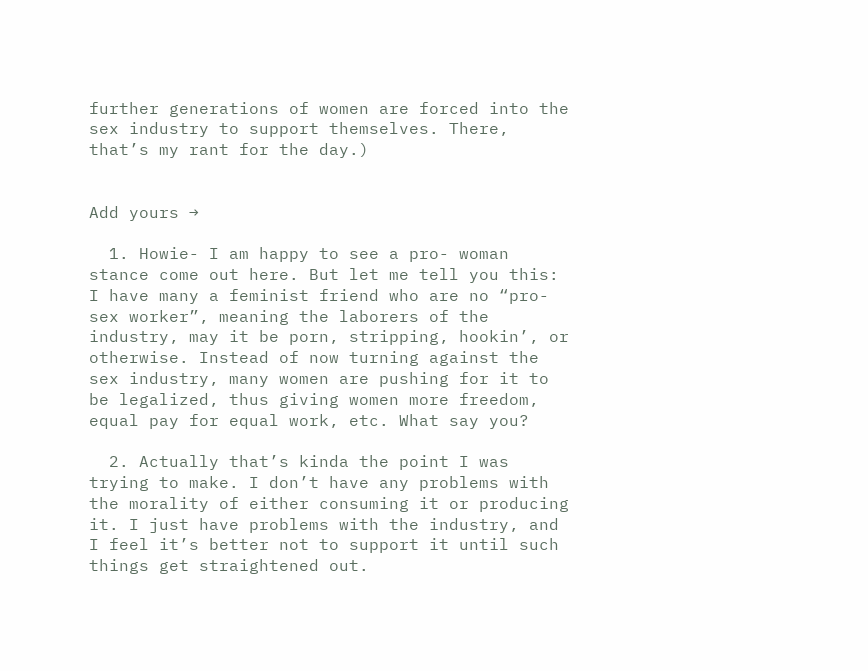further generations of women are forced into the sex industry to support themselves. There, that’s my rant for the day.)


Add yours →

  1. Howie- I am happy to see a pro- woman stance come out here. But let me tell you this: I have many a feminist friend who are no “pro-sex worker”, meaning the laborers of the industry, may it be porn, stripping, hookin’, or otherwise. Instead of now turning against the sex industry, many women are pushing for it to be legalized, thus giving women more freedom, equal pay for equal work, etc. What say you?

  2. Actually that’s kinda the point I was trying to make. I don’t have any problems with the morality of either consuming it or producing it. I just have problems with the industry, and I feel it’s better not to support it until such things get straightened out.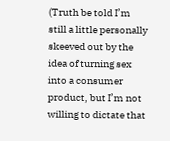(Truth be told I’m still a little personally skeeved out by the idea of turning sex into a consumer product, but I’m not willing to dictate that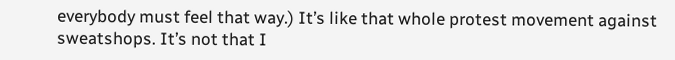everybody must feel that way.) It’s like that whole protest movement against sweatshops. It’s not that I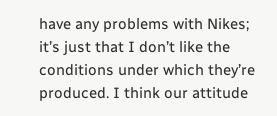have any problems with Nikes; it’s just that I don’t like the conditions under which they’re produced. I think our attitude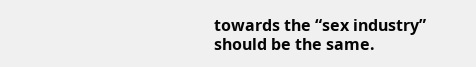towards the “sex industry” should be the same.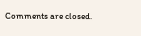Comments are closed.